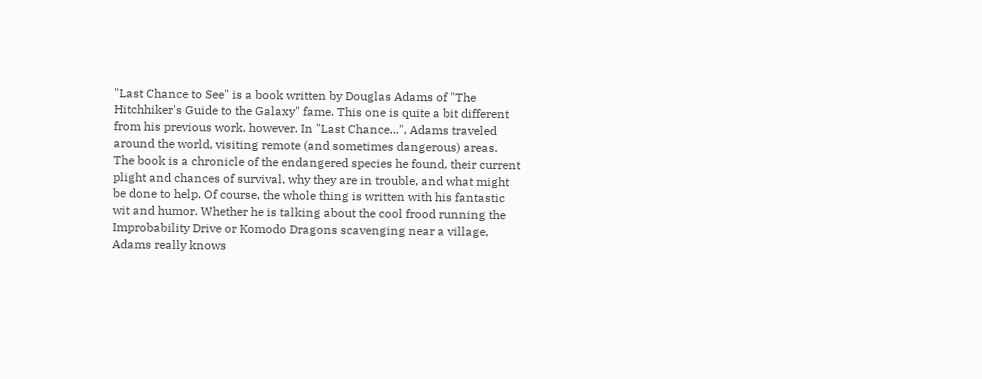"Last Chance to See" is a book written by Douglas Adams of "The Hitchhiker's Guide to the Galaxy" fame. This one is quite a bit different from his previous work, however. In "Last Chance...", Adams traveled around the world, visiting remote (and sometimes dangerous) areas. The book is a chronicle of the endangered species he found, their current plight and chances of survival, why they are in trouble, and what might be done to help. Of course, the whole thing is written with his fantastic wit and humor. Whether he is talking about the cool frood running the Improbability Drive or Komodo Dragons scavenging near a village, Adams really knows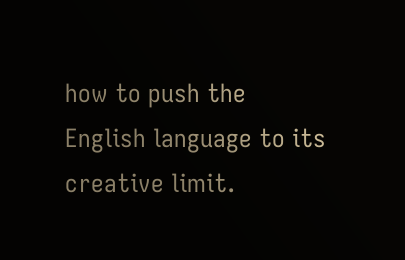how to push the English language to its creative limit.